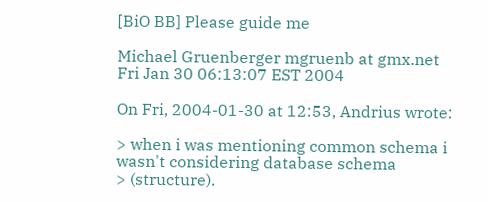[BiO BB] Please guide me

Michael Gruenberger mgruenb at gmx.net
Fri Jan 30 06:13:07 EST 2004

On Fri, 2004-01-30 at 12:53, Andrius wrote:

> when i was mentioning common schema i wasn't considering database schema
> (structure).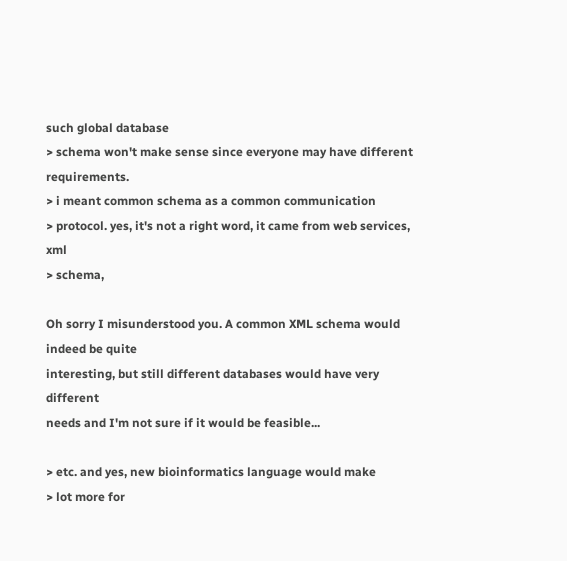such global database
> schema won't make sense since everyone may have different requirements.
> i meant common schema as a common communication
> protocol. yes, it's not a right word, it came from web services, xml
> schema,

Oh sorry I misunderstood you. A common XML schema would indeed be quite
interesting, but still different databases would have very different
needs and I'm not sure if it would be feasible...

> etc. and yes, new bioinformatics language would make
> lot more for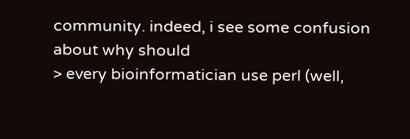community. indeed, i see some confusion about why should
> every bioinformatician use perl (well,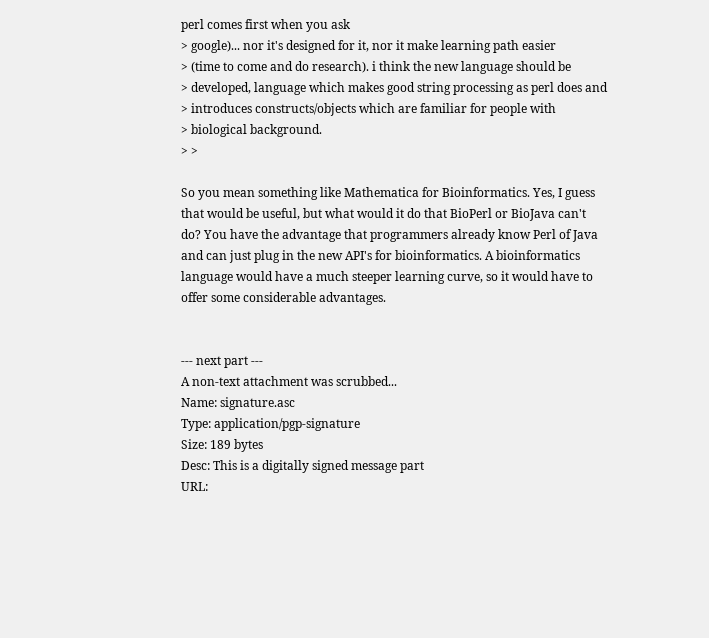perl comes first when you ask
> google)... nor it's designed for it, nor it make learning path easier
> (time to come and do research). i think the new language should be
> developed, language which makes good string processing as perl does and
> introduces constructs/objects which are familiar for people with
> biological background.
> >

So you mean something like Mathematica for Bioinformatics. Yes, I guess
that would be useful, but what would it do that BioPerl or BioJava can't
do? You have the advantage that programmers already know Perl of Java
and can just plug in the new API's for bioinformatics. A bioinformatics
language would have a much steeper learning curve, so it would have to
offer some considerable advantages.


--- next part ---
A non-text attachment was scrubbed...
Name: signature.asc
Type: application/pgp-signature
Size: 189 bytes
Desc: This is a digitally signed message part
URL: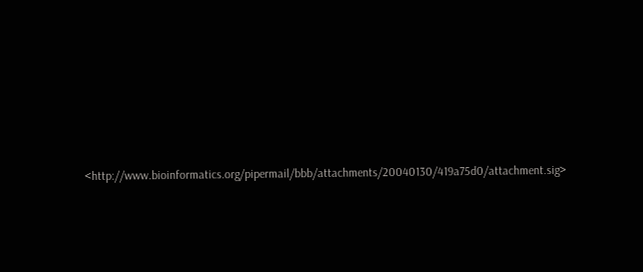<http://www.bioinformatics.org/pipermail/bbb/attachments/20040130/419a75d0/attachment.sig>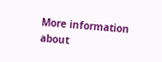More information about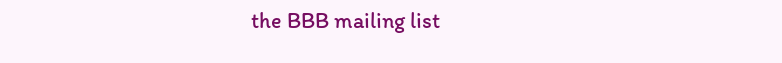the BBB mailing list